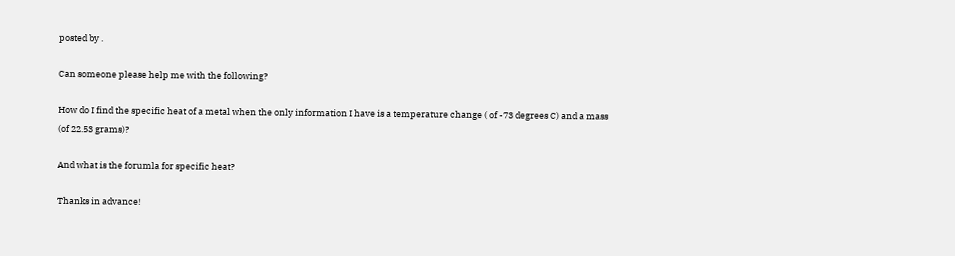posted by .

Can someone please help me with the following?

How do I find the specific heat of a metal when the only information I have is a temperature change ( of -73 degrees C) and a mass (of 22.53 grams)?

And what is the forumla for specific heat?

Thanks in advance!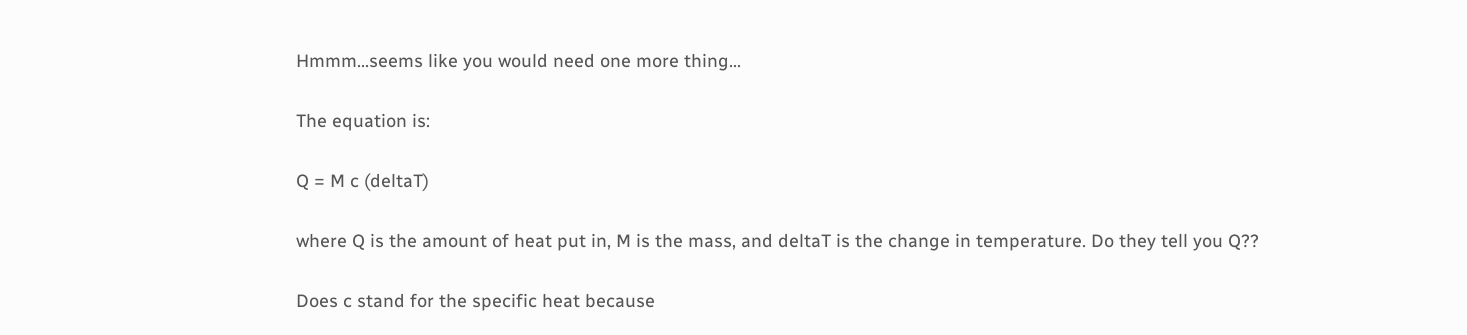Hmmm...seems like you would need one more thing...

The equation is:

Q = M c (deltaT)

where Q is the amount of heat put in, M is the mass, and deltaT is the change in temperature. Do they tell you Q??

Does c stand for the specific heat because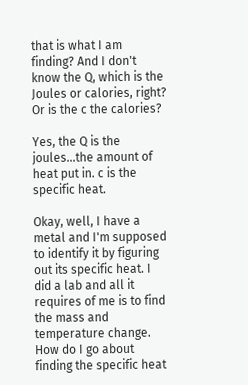that is what I am finding? And I don't know the Q, which is the Joules or calories, right? Or is the c the calories?

Yes, the Q is the joules...the amount of heat put in. c is the specific heat.

Okay, well, I have a metal and I'm supposed to identify it by figuring out its specific heat. I did a lab and all it requires of me is to find the mass and temperature change. How do I go about finding the specific heat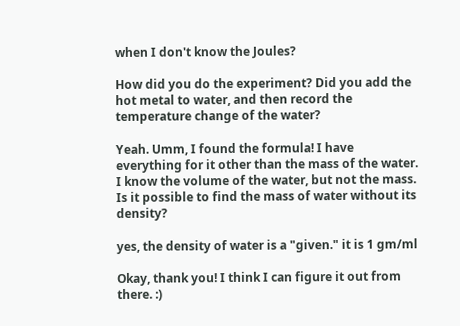when I don't know the Joules?

How did you do the experiment? Did you add the hot metal to water, and then record the temperature change of the water?

Yeah. Umm, I found the formula! I have everything for it other than the mass of the water. I know the volume of the water, but not the mass. Is it possible to find the mass of water without its density?

yes, the density of water is a "given." it is 1 gm/ml

Okay, thank you! I think I can figure it out from there. :)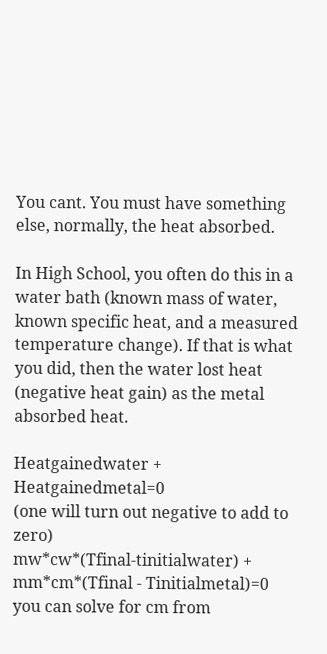You cant. You must have something else, normally, the heat absorbed.

In High School, you often do this in a water bath (known mass of water, known specific heat, and a measured temperature change). If that is what you did, then the water lost heat (negative heat gain) as the metal absorbed heat.

Heatgainedwater + Heatgainedmetal=0
(one will turn out negative to add to zero)
mw*cw*(Tfinal-tinitialwater) + mm*cm*(Tfinal - Tinitialmetal)=0
you can solve for cm from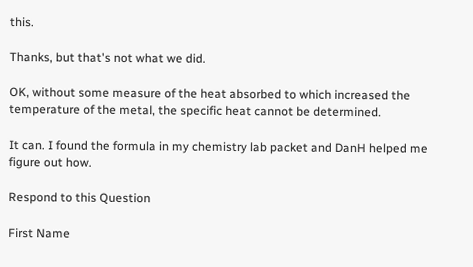this.

Thanks, but that's not what we did.

OK, without some measure of the heat absorbed to which increased the temperature of the metal, the specific heat cannot be determined.

It can. I found the formula in my chemistry lab packet and DanH helped me figure out how.

Respond to this Question

First Name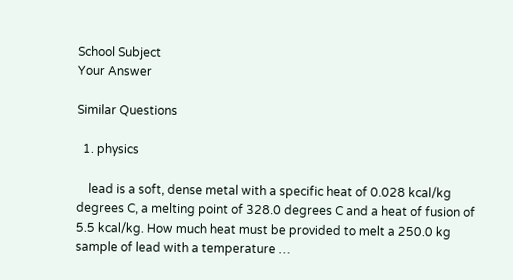School Subject
Your Answer

Similar Questions

  1. physics

    lead is a soft, dense metal with a specific heat of 0.028 kcal/kg degrees C, a melting point of 328.0 degrees C and a heat of fusion of 5.5 kcal/kg. How much heat must be provided to melt a 250.0 kg sample of lead with a temperature …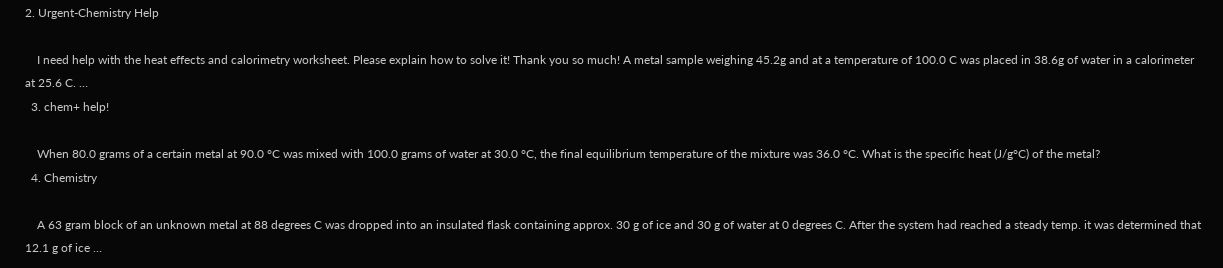2. Urgent-Chemistry Help

    I need help with the heat effects and calorimetry worksheet. Please explain how to solve it! Thank you so much! A metal sample weighing 45.2g and at a temperature of 100.0 C was placed in 38.6g of water in a calorimeter at 25.6 C. …
  3. chem+ help!

    When 80.0 grams of a certain metal at 90.0 °C was mixed with 100.0 grams of water at 30.0 °C, the final equilibrium temperature of the mixture was 36.0 °C. What is the specific heat (J/g°C) of the metal?
  4. Chemistry

    A 63 gram block of an unknown metal at 88 degrees C was dropped into an insulated flask containing approx. 30 g of ice and 30 g of water at 0 degrees C. After the system had reached a steady temp. it was determined that 12.1 g of ice …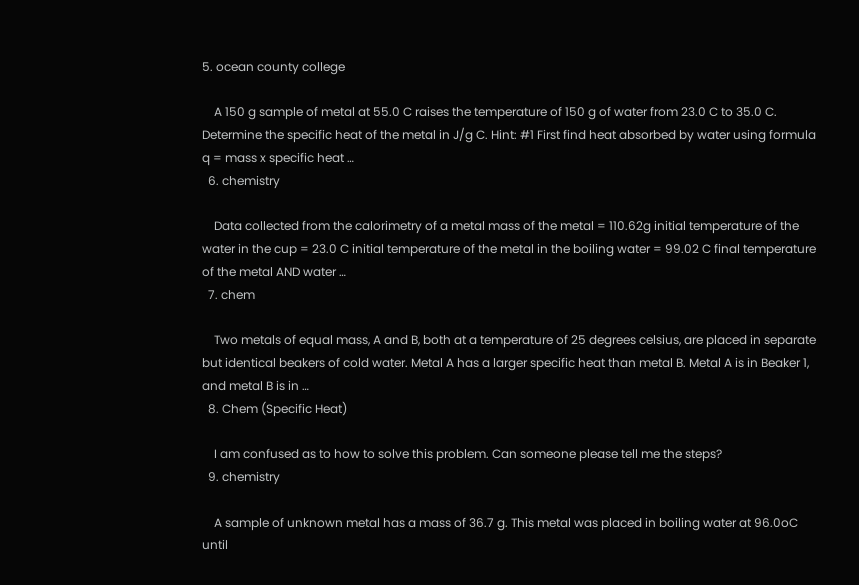5. ocean county college

    A 150 g sample of metal at 55.0 C raises the temperature of 150 g of water from 23.0 C to 35.0 C. Determine the specific heat of the metal in J/g C. Hint: #1 First find heat absorbed by water using formula q = mass x specific heat …
  6. chemistry

    Data collected from the calorimetry of a metal mass of the metal = 110.62g initial temperature of the water in the cup = 23.0 C initial temperature of the metal in the boiling water = 99.02 C final temperature of the metal AND water …
  7. chem

    Two metals of equal mass, A and B, both at a temperature of 25 degrees celsius, are placed in separate but identical beakers of cold water. Metal A has a larger specific heat than metal B. Metal A is in Beaker 1, and metal B is in …
  8. Chem (Specific Heat)

    I am confused as to how to solve this problem. Can someone please tell me the steps?
  9. chemistry

    A sample of unknown metal has a mass of 36.7 g. This metal was placed in boiling water at 96.0oC until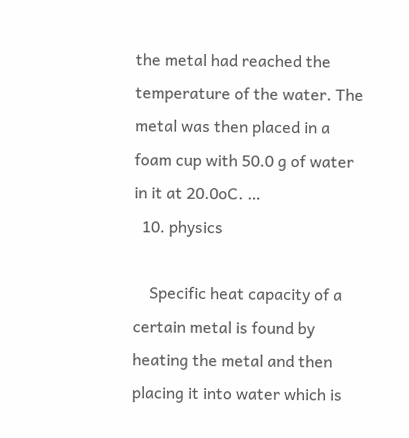the metal had reached the temperature of the water. The metal was then placed in a foam cup with 50.0 g of water in it at 20.0oC. …
  10. physics

    Specific heat capacity of a certain metal is found by heating the metal and then placing it into water which is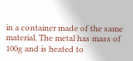in a container made of the same material. The metal has mass of 100g and is heated to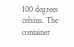100 degrees celsius. The container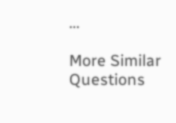…

More Similar Questions